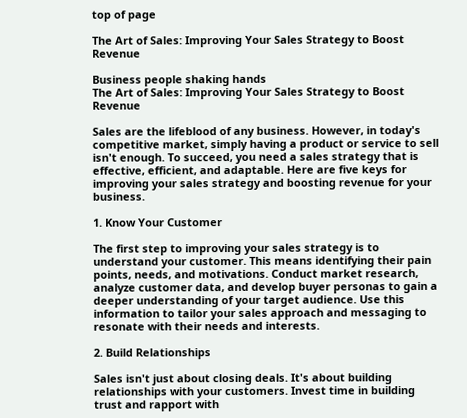top of page

The Art of Sales: Improving Your Sales Strategy to Boost Revenue

Business people shaking hands
The Art of Sales: Improving Your Sales Strategy to Boost Revenue

Sales are the lifeblood of any business. However, in today's competitive market, simply having a product or service to sell isn't enough. To succeed, you need a sales strategy that is effective, efficient, and adaptable. Here are five keys for improving your sales strategy and boosting revenue for your business.

1. Know Your Customer

The first step to improving your sales strategy is to understand your customer. This means identifying their pain points, needs, and motivations. Conduct market research, analyze customer data, and develop buyer personas to gain a deeper understanding of your target audience. Use this information to tailor your sales approach and messaging to resonate with their needs and interests.

2. Build Relationships

Sales isn't just about closing deals. It's about building relationships with your customers. Invest time in building trust and rapport with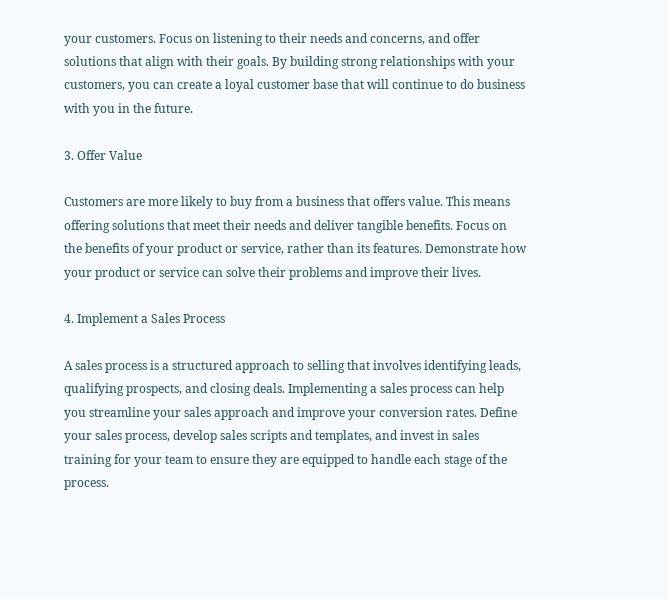your customers. Focus on listening to their needs and concerns, and offer solutions that align with their goals. By building strong relationships with your customers, you can create a loyal customer base that will continue to do business with you in the future.

3. Offer Value

Customers are more likely to buy from a business that offers value. This means offering solutions that meet their needs and deliver tangible benefits. Focus on the benefits of your product or service, rather than its features. Demonstrate how your product or service can solve their problems and improve their lives.

4. Implement a Sales Process

A sales process is a structured approach to selling that involves identifying leads, qualifying prospects, and closing deals. Implementing a sales process can help you streamline your sales approach and improve your conversion rates. Define your sales process, develop sales scripts and templates, and invest in sales training for your team to ensure they are equipped to handle each stage of the process.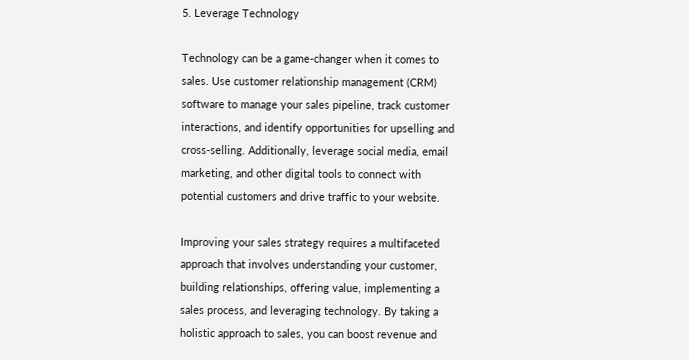5. Leverage Technology

Technology can be a game-changer when it comes to sales. Use customer relationship management (CRM) software to manage your sales pipeline, track customer interactions, and identify opportunities for upselling and cross-selling. Additionally, leverage social media, email marketing, and other digital tools to connect with potential customers and drive traffic to your website.

Improving your sales strategy requires a multifaceted approach that involves understanding your customer, building relationships, offering value, implementing a sales process, and leveraging technology. By taking a holistic approach to sales, you can boost revenue and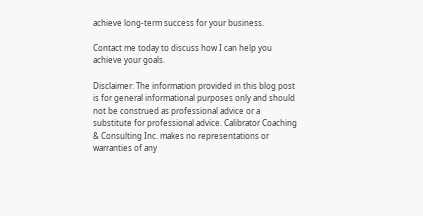achieve long-term success for your business.

Contact me today to discuss how I can help you achieve your goals.

Disclaimer: The information provided in this blog post is for general informational purposes only and should not be construed as professional advice or a substitute for professional advice. Calibrator Coaching & Consulting Inc. makes no representations or warranties of any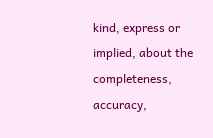kind, express or implied, about the completeness, accuracy,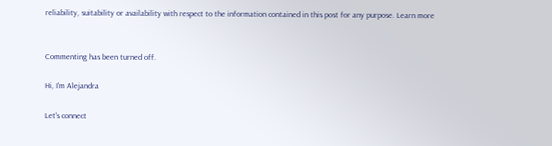reliability, suitability or availability with respect to the information contained in this post for any purpose. Learn more


Commenting has been turned off.

Hi, I'm Alejandra

Let's connect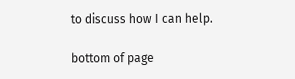to discuss how I can help.

bottom of page